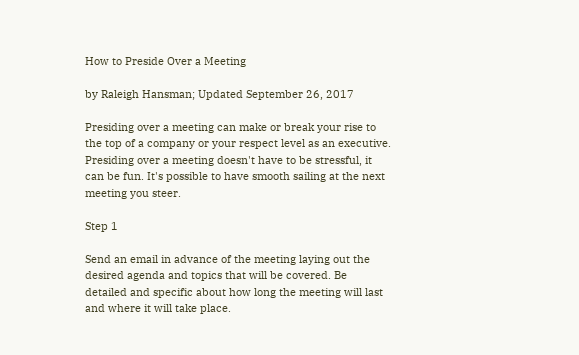How to Preside Over a Meeting

by Raleigh Hansman; Updated September 26, 2017

Presiding over a meeting can make or break your rise to the top of a company or your respect level as an executive. Presiding over a meeting doesn't have to be stressful, it can be fun. It's possible to have smooth sailing at the next meeting you steer.

Step 1

Send an email in advance of the meeting laying out the desired agenda and topics that will be covered. Be detailed and specific about how long the meeting will last and where it will take place.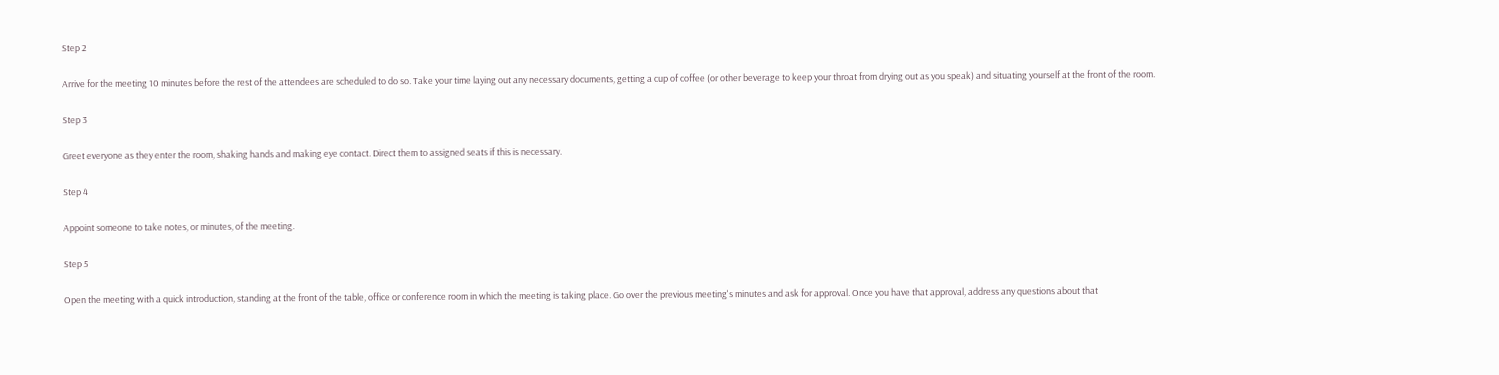Step 2

Arrive for the meeting 10 minutes before the rest of the attendees are scheduled to do so. Take your time laying out any necessary documents, getting a cup of coffee (or other beverage to keep your throat from drying out as you speak) and situating yourself at the front of the room.

Step 3

Greet everyone as they enter the room, shaking hands and making eye contact. Direct them to assigned seats if this is necessary.

Step 4

Appoint someone to take notes, or minutes, of the meeting.

Step 5

Open the meeting with a quick introduction, standing at the front of the table, office or conference room in which the meeting is taking place. Go over the previous meeting's minutes and ask for approval. Once you have that approval, address any questions about that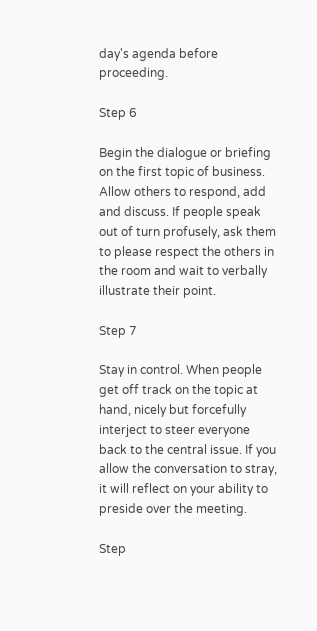day's agenda before proceeding.

Step 6

Begin the dialogue or briefing on the first topic of business. Allow others to respond, add and discuss. If people speak out of turn profusely, ask them to please respect the others in the room and wait to verbally illustrate their point.

Step 7

Stay in control. When people get off track on the topic at hand, nicely but forcefully interject to steer everyone back to the central issue. If you allow the conversation to stray, it will reflect on your ability to preside over the meeting.

Step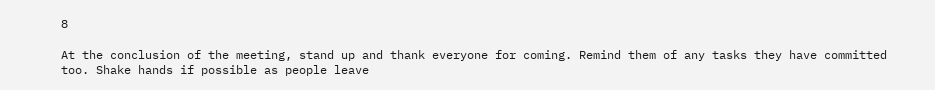8

At the conclusion of the meeting, stand up and thank everyone for coming. Remind them of any tasks they have committed too. Shake hands if possible as people leave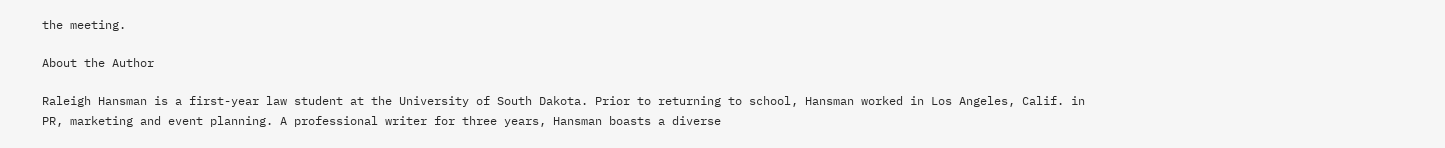the meeting.

About the Author

Raleigh Hansman is a first-year law student at the University of South Dakota. Prior to returning to school, Hansman worked in Los Angeles, Calif. in PR, marketing and event planning. A professional writer for three years, Hansman boasts a diverse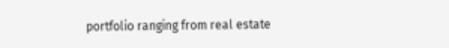portfolio ranging from real estate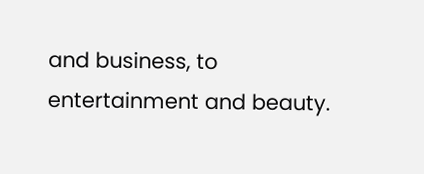and business, to entertainment and beauty.